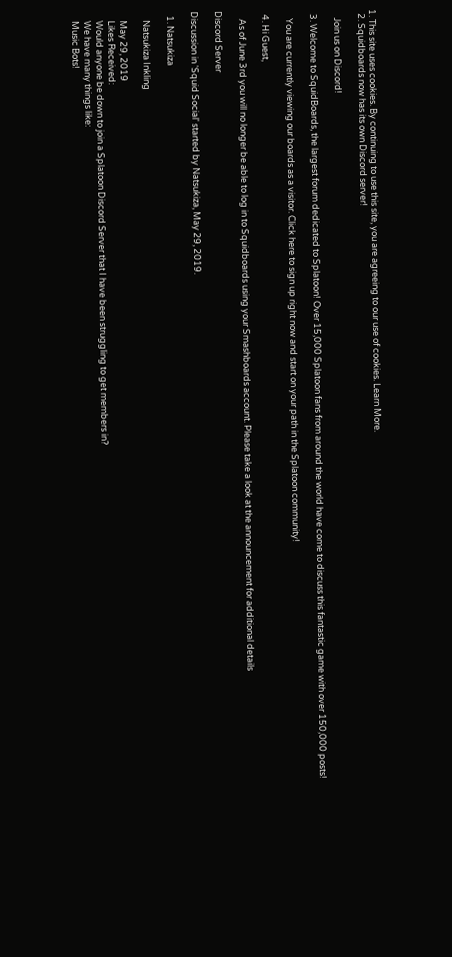1. This site uses cookies. By continuing to use this site, you are agreeing to our use of cookies. Learn More.
  2. Squidboards now has its own Discord server!

    Join us on Discord!

  3. Welcome to SquidBoards, the largest forum dedicated to Splatoon! Over 15,000 Splatoon fans from around the world have come to discuss this fantastic game with over 150,000 posts!

    You are currently viewing our boards as a visitor. Click here to sign up right now and start on your path in the Splatoon community!

  4. Hi Guest,

    As of June 3rd you will no longer be able to log in to Squidboards using your Smashboards account. Please take a look at the announcement for additional details

Discord Server

Discussion in 'Squid Social' started by Natsukiza, May 29, 2019.

  1. Natsukiza

    Natsukiza Inkling

    May 29, 2019
    Likes Received:
    Would anyone be down to join a Splatoon Discord Server that I have been struggling to get members in?
    We have many things like:
    Music Bots!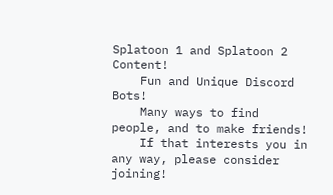Splatoon 1 and Splatoon 2 Content!
    Fun and Unique Discord Bots!
    Many ways to find people, and to make friends!
    If that interests you in any way, please consider joining!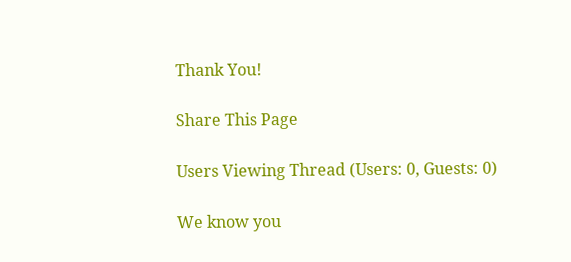Thank You!

Share This Page

Users Viewing Thread (Users: 0, Guests: 0)

We know you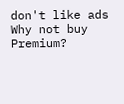don't like ads
Why not buy Premium?